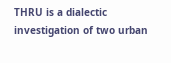THRU is a dialectic investigation of two urban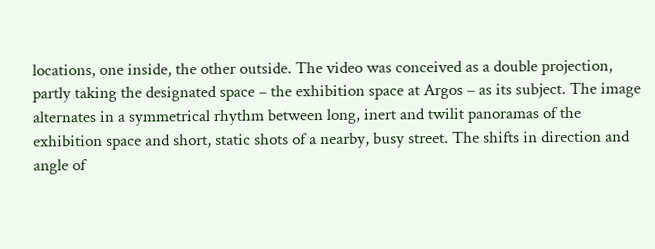locations, one inside, the other outside. The video was conceived as a double projection, partly taking the designated space – the exhibition space at Argos – as its subject. The image alternates in a symmetrical rhythm between long, inert and twilit panoramas of the exhibition space and short, static shots of a nearby, busy street. The shifts in direction and angle of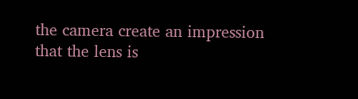the camera create an impression that the lens is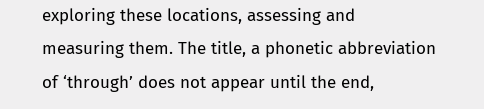exploring these locations, assessing and measuring them. The title, a phonetic abbreviation of ‘through’ does not appear until the end,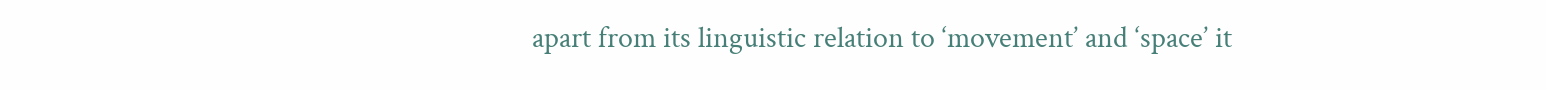apart from its linguistic relation to ‘movement’ and ‘space’ it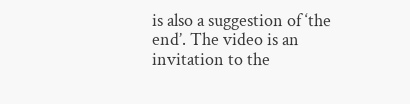is also a suggestion of ‘the end’. The video is an invitation to the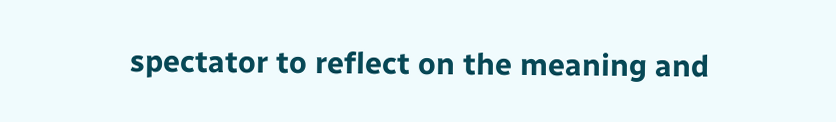spectator to reflect on the meaning and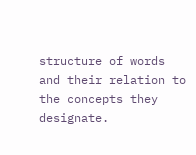structure of words and their relation to the concepts they designate.